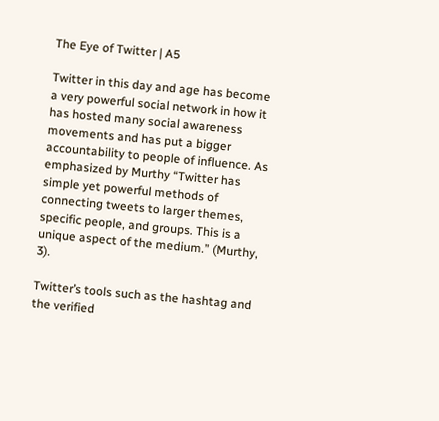The Eye of Twitter | A5

Twitter in this day and age has become a very powerful social network in how it has hosted many social awareness movements and has put a bigger accountability to people of influence. As emphasized by Murthy “Twitter has simple yet powerful methods of connecting tweets to larger themes, specific people, and groups. This is a unique aspect of the medium.” (Murthy, 3).

Twitter’s tools such as the hashtag and the verified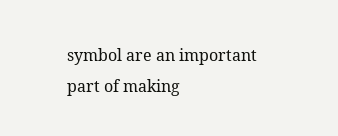symbol are an important part of making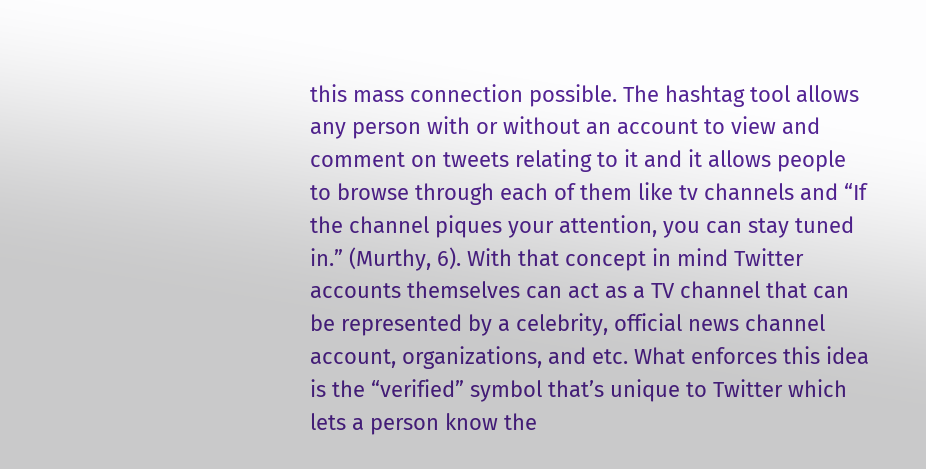this mass connection possible. The hashtag tool allows any person with or without an account to view and comment on tweets relating to it and it allows people to browse through each of them like tv channels and “If the channel piques your attention, you can stay tuned in.” (Murthy, 6). With that concept in mind Twitter accounts themselves can act as a TV channel that can be represented by a celebrity, official news channel account, organizations, and etc. What enforces this idea is the “verified” symbol that’s unique to Twitter which lets a person know the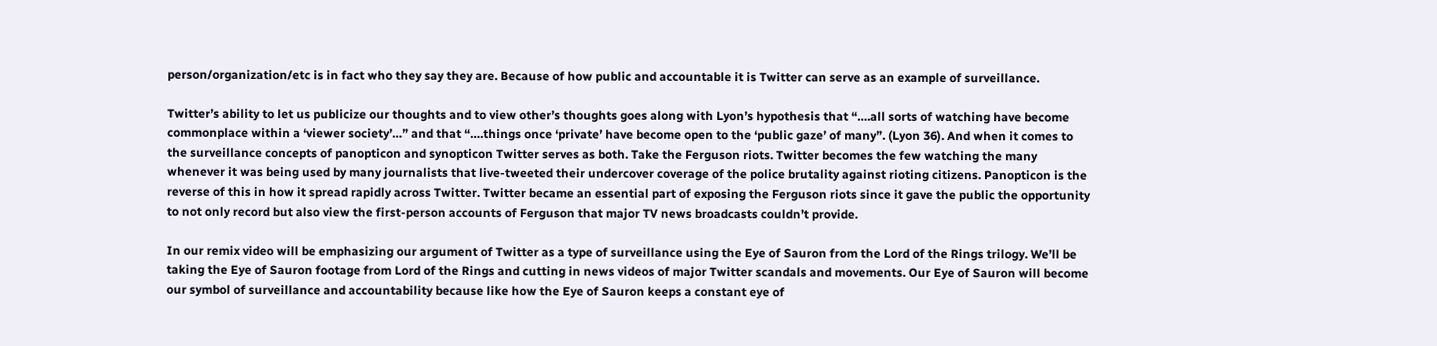person/organization/etc is in fact who they say they are. Because of how public and accountable it is Twitter can serve as an example of surveillance.

Twitter’s ability to let us publicize our thoughts and to view other’s thoughts goes along with Lyon’s hypothesis that “….all sorts of watching have become commonplace within a ‘viewer society’…” and that “….things once ‘private’ have become open to the ‘public gaze’ of many”. (Lyon 36). And when it comes to the surveillance concepts of panopticon and synopticon Twitter serves as both. Take the Ferguson riots. Twitter becomes the few watching the many whenever it was being used by many journalists that live-tweeted their undercover coverage of the police brutality against rioting citizens. Panopticon is the reverse of this in how it spread rapidly across Twitter. Twitter became an essential part of exposing the Ferguson riots since it gave the public the opportunity to not only record but also view the first-person accounts of Ferguson that major TV news broadcasts couldn’t provide.

In our remix video will be emphasizing our argument of Twitter as a type of surveillance using the Eye of Sauron from the Lord of the Rings trilogy. We’ll be taking the Eye of Sauron footage from Lord of the Rings and cutting in news videos of major Twitter scandals and movements. Our Eye of Sauron will become our symbol of surveillance and accountability because like how the Eye of Sauron keeps a constant eye of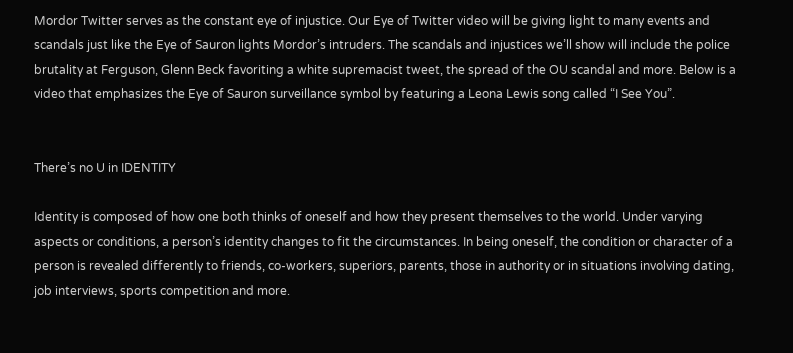Mordor Twitter serves as the constant eye of injustice. Our Eye of Twitter video will be giving light to many events and scandals just like the Eye of Sauron lights Mordor’s intruders. The scandals and injustices we’ll show will include the police brutality at Ferguson, Glenn Beck favoriting a white supremacist tweet, the spread of the OU scandal and more. Below is a video that emphasizes the Eye of Sauron surveillance symbol by featuring a Leona Lewis song called “I See You”.


There’s no U in IDENTITY

Identity is composed of how one both thinks of oneself and how they present themselves to the world. Under varying aspects or conditions, a person’s identity changes to fit the circumstances. In being oneself, the condition or character of a person is revealed differently to friends, co-workers, superiors, parents, those in authority or in situations involving dating, job interviews, sports competition and more.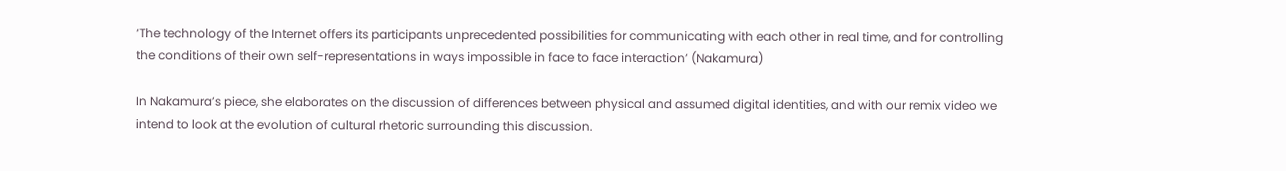‘The technology of the Internet offers its participants unprecedented possibilities for communicating with each other in real time, and for controlling the conditions of their own self-representations in ways impossible in face to face interaction’ (Nakamura)

In Nakamura’s piece, she elaborates on the discussion of differences between physical and assumed digital identities, and with our remix video we intend to look at the evolution of cultural rhetoric surrounding this discussion.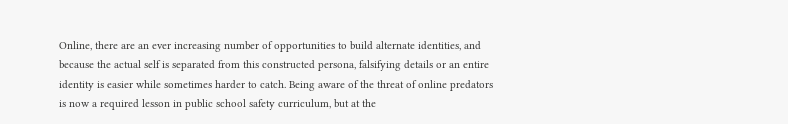Online, there are an ever increasing number of opportunities to build alternate identities, and because the actual self is separated from this constructed persona, falsifying details or an entire identity is easier while sometimes harder to catch. Being aware of the threat of online predators is now a required lesson in public school safety curriculum, but at the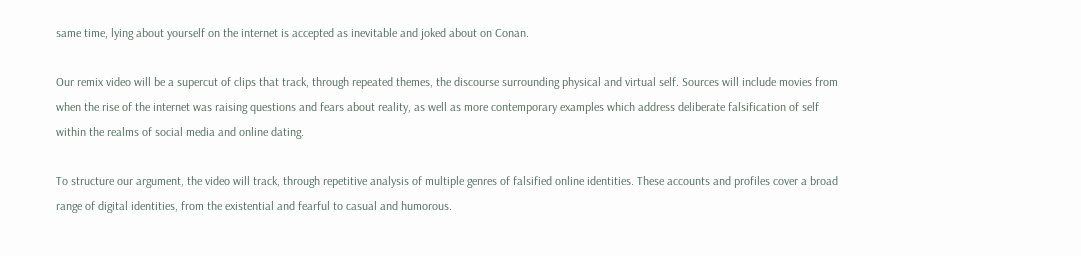same time, lying about yourself on the internet is accepted as inevitable and joked about on Conan.

Our remix video will be a supercut of clips that track, through repeated themes, the discourse surrounding physical and virtual self. Sources will include movies from when the rise of the internet was raising questions and fears about reality, as well as more contemporary examples which address deliberate falsification of self within the realms of social media and online dating.

To structure our argument, the video will track, through repetitive analysis of multiple genres of falsified online identities. These accounts and profiles cover a broad range of digital identities, from the existential and fearful to casual and humorous.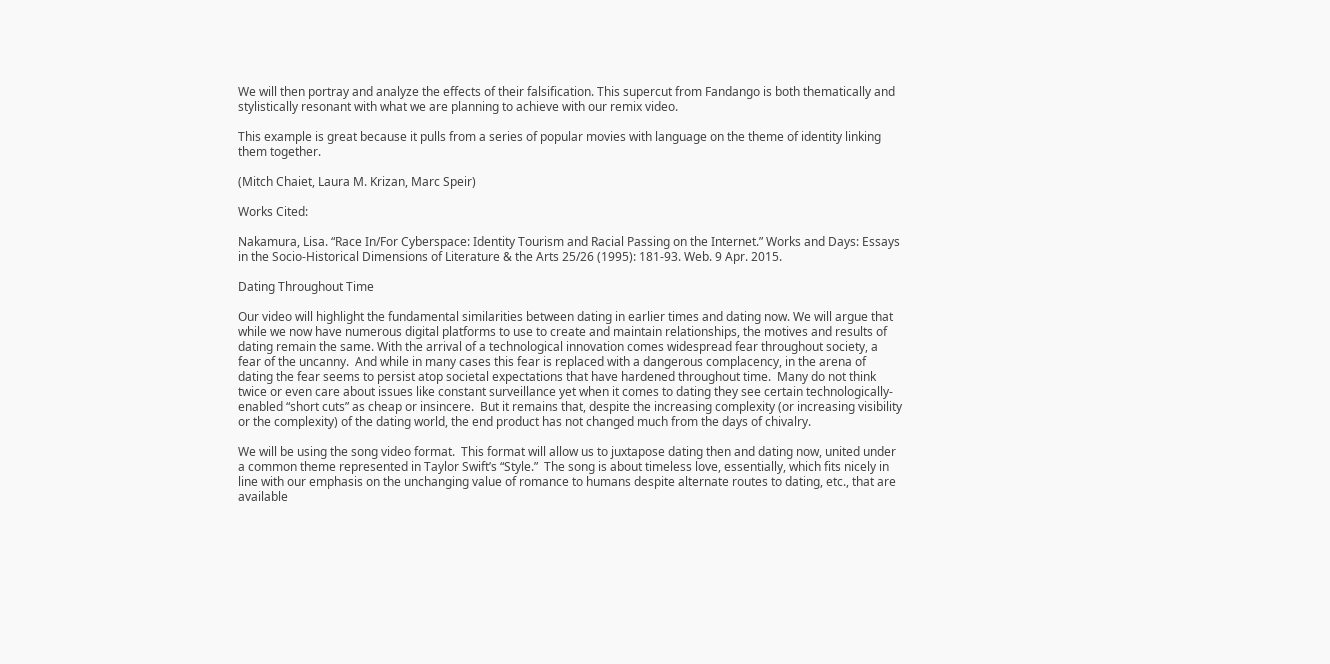We will then portray and analyze the effects of their falsification. This supercut from Fandango is both thematically and stylistically resonant with what we are planning to achieve with our remix video.

This example is great because it pulls from a series of popular movies with language on the theme of identity linking them together.

(Mitch Chaiet, Laura M. Krizan, Marc Speir)

Works Cited:

Nakamura, Lisa. “Race In/For Cyberspace: Identity Tourism and Racial Passing on the Internet.” Works and Days: Essays in the Socio-Historical Dimensions of Literature & the Arts 25/26 (1995): 181-93. Web. 9 Apr. 2015.

Dating Throughout Time

Our video will highlight the fundamental similarities between dating in earlier times and dating now. We will argue that while we now have numerous digital platforms to use to create and maintain relationships, the motives and results of dating remain the same. With the arrival of a technological innovation comes widespread fear throughout society, a fear of the uncanny.  And while in many cases this fear is replaced with a dangerous complacency, in the arena of dating the fear seems to persist atop societal expectations that have hardened throughout time.  Many do not think twice or even care about issues like constant surveillance yet when it comes to dating they see certain technologically-enabled “short cuts” as cheap or insincere.  But it remains that, despite the increasing complexity (or increasing visibility or the complexity) of the dating world, the end product has not changed much from the days of chivalry.

We will be using the song video format.  This format will allow us to juxtapose dating then and dating now, united under a common theme represented in Taylor Swift’s “Style.”  The song is about timeless love, essentially, which fits nicely in line with our emphasis on the unchanging value of romance to humans despite alternate routes to dating, etc., that are available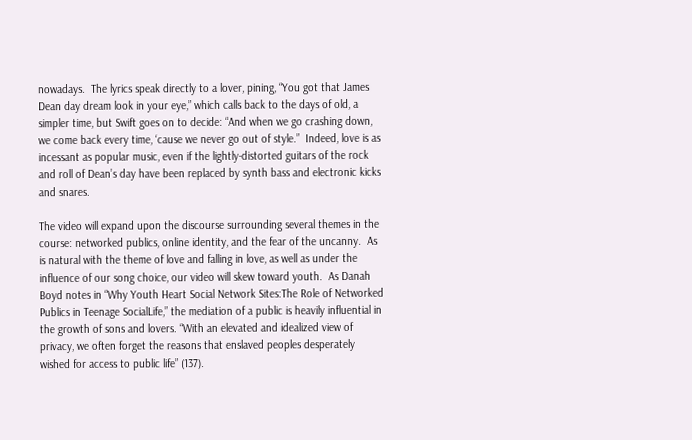nowadays.  The lyrics speak directly to a lover, pining, “You got that James Dean day dream look in your eye,” which calls back to the days of old, a simpler time, but Swift goes on to decide: “And when we go crashing down, we come back every time, ‘cause we never go out of style.”  Indeed, love is as incessant as popular music, even if the lightly-distorted guitars of the rock and roll of Dean’s day have been replaced by synth bass and electronic kicks and snares.

The video will expand upon the discourse surrounding several themes in the course: networked publics, online identity, and the fear of the uncanny.  As is natural with the theme of love and falling in love, as well as under the influence of our song choice, our video will skew toward youth.  As Danah Boyd notes in “Why Youth Heart Social Network Sites:The Role of Networked Publics in Teenage SocialLife,” the mediation of a public is heavily influential in the growth of sons and lovers. “With an elevated and idealized view of privacy, we often forget the reasons that enslaved peoples desperately wished for access to public life” (137).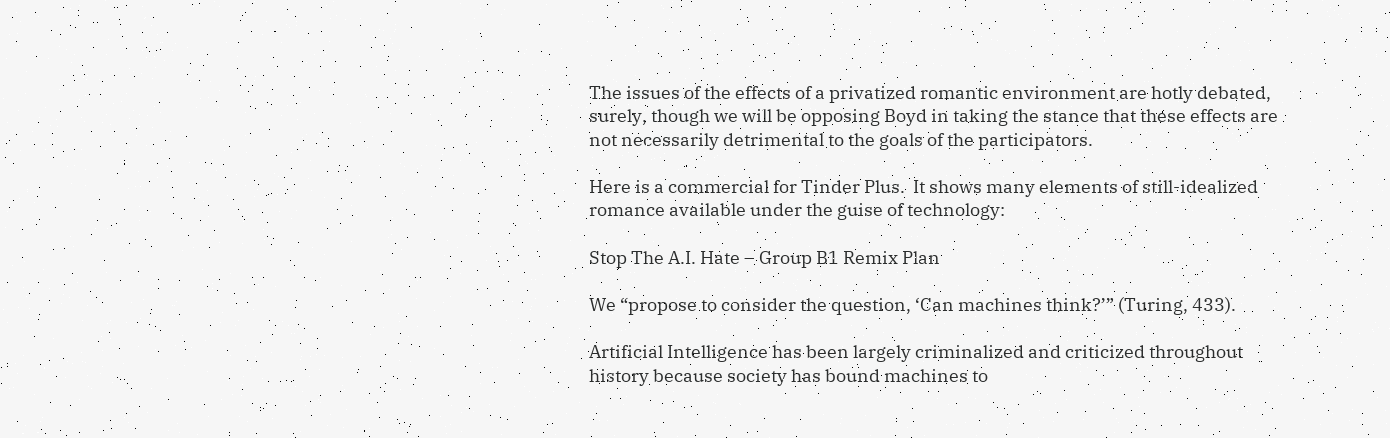The issues of the effects of a privatized romantic environment are hotly debated, surely, though we will be opposing Boyd in taking the stance that these effects are not necessarily detrimental to the goals of the participators.

Here is a commercial for Tinder Plus.  It shows many elements of still-idealized romance available under the guise of technology:

Stop The A.I. Hate – Group B1 Remix Plan

We “propose to consider the question, ‘Can machines think?’” (Turing, 433).

Artificial Intelligence has been largely criminalized and criticized throughout history because society has bound machines to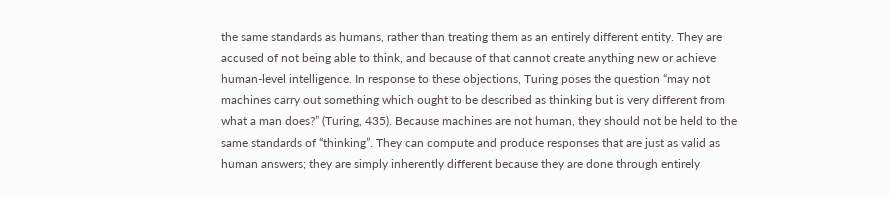the same standards as humans, rather than treating them as an entirely different entity. They are accused of not being able to think, and because of that cannot create anything new or achieve human-level intelligence. In response to these objections, Turing poses the question “may not machines carry out something which ought to be described as thinking but is very different from what a man does?” (Turing, 435). Because machines are not human, they should not be held to the same standards of “thinking”. They can compute and produce responses that are just as valid as human answers; they are simply inherently different because they are done through entirely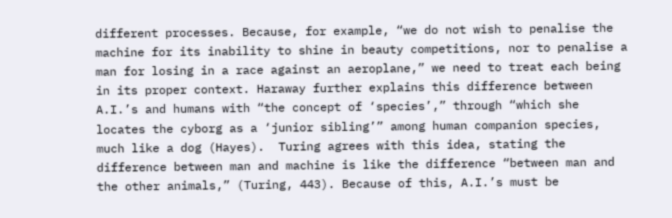different processes. Because, for example, “we do not wish to penalise the machine for its inability to shine in beauty competitions, nor to penalise a man for losing in a race against an aeroplane,” we need to treat each being in its proper context. Haraway further explains this difference between A.I.’s and humans with “the concept of ‘species’,” through “which she locates the cyborg as a ‘junior sibling’” among human companion species, much like a dog (Hayes).  Turing agrees with this idea, stating the difference between man and machine is like the difference “between man and the other animals,” (Turing, 443). Because of this, A.I.’s must be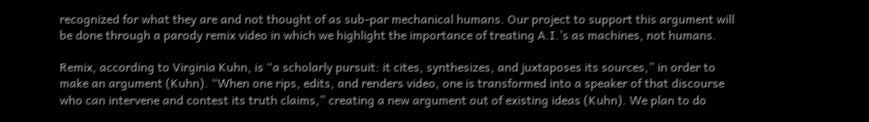recognized for what they are and not thought of as sub-par mechanical humans. Our project to support this argument will be done through a parody remix video in which we highlight the importance of treating A.I.’s as machines, not humans.

Remix, according to Virginia Kuhn, is “a scholarly pursuit: it cites, synthesizes, and juxtaposes its sources,” in order to make an argument (Kuhn). “When one rips, edits, and renders video, one is transformed into a speaker of that discourse who can intervene and contest its truth claims,” creating a new argument out of existing ideas (Kuhn). We plan to do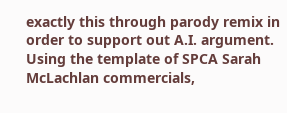exactly this through parody remix in order to support out A.I. argument. Using the template of SPCA Sarah McLachlan commercials,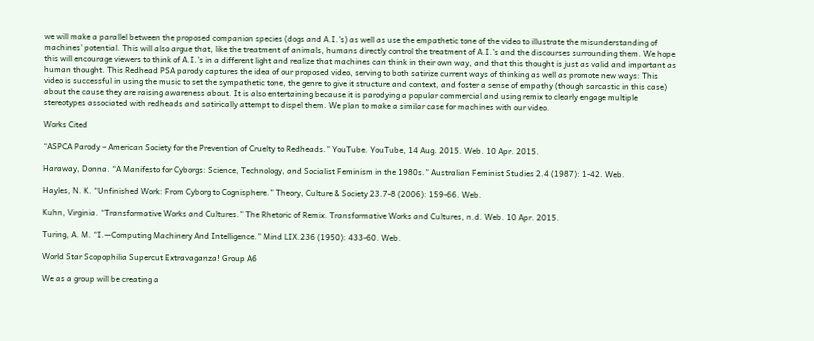we will make a parallel between the proposed companion species (dogs and A.I.’s) as well as use the empathetic tone of the video to illustrate the misunderstanding of machines’ potential. This will also argue that, like the treatment of animals, humans directly control the treatment of A.I.’s and the discourses surrounding them. We hope this will encourage viewers to think of A.I.’s in a different light and realize that machines can think in their own way, and that this thought is just as valid and important as human thought. This Redhead PSA parody captures the idea of our proposed video, serving to both satirize current ways of thinking as well as promote new ways: This video is successful in using the music to set the sympathetic tone, the genre to give it structure and context, and foster a sense of empathy (though sarcastic in this case) about the cause they are raising awareness about. It is also entertaining because it is parodying a popular commercial and using remix to clearly engage multiple stereotypes associated with redheads and satirically attempt to dispel them. We plan to make a similar case for machines with our video.

Works Cited

“ASPCA Parody – American Society for the Prevention of Cruelty to Redheads.” YouTube. YouTube, 14 Aug. 2015. Web. 10 Apr. 2015.

Haraway, Donna. “A Manifesto for Cyborgs: Science, Technology, and Socialist Feminism in the 1980s.” Australian Feminist Studies 2.4 (1987): 1-42. Web.

Hayles, N. K. “Unfinished Work: From Cyborg to Cognisphere.” Theory, Culture & Society 23.7-8 (2006): 159-66. Web.

Kuhn, Virginia. “Transformative Works and Cultures.” The Rhetoric of Remix. Transformative Works and Cultures, n.d. Web. 10 Apr. 2015.

Turing, A. M. “I.—Computing Machinery And Intelligence.” Mind LIX.236 (1950): 433-60. Web.

World Star Scopophilia Supercut Extravaganza! Group A6

We as a group will be creating a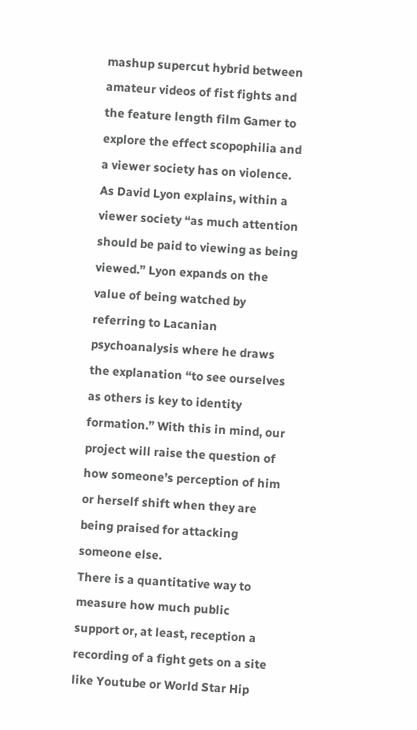mashup supercut hybrid between amateur videos of fist fights and the feature length film Gamer to explore the effect scopophilia and a viewer society has on violence. As David Lyon explains, within a viewer society “as much attention should be paid to viewing as being viewed.” Lyon expands on the value of being watched by referring to Lacanian psychoanalysis where he draws the explanation “to see ourselves as others is key to identity formation.” With this in mind, our project will raise the question of how someone’s perception of him or herself shift when they are being praised for attacking someone else.
There is a quantitative way to measure how much public support or, at least, reception a recording of a fight gets on a site like Youtube or World Star Hip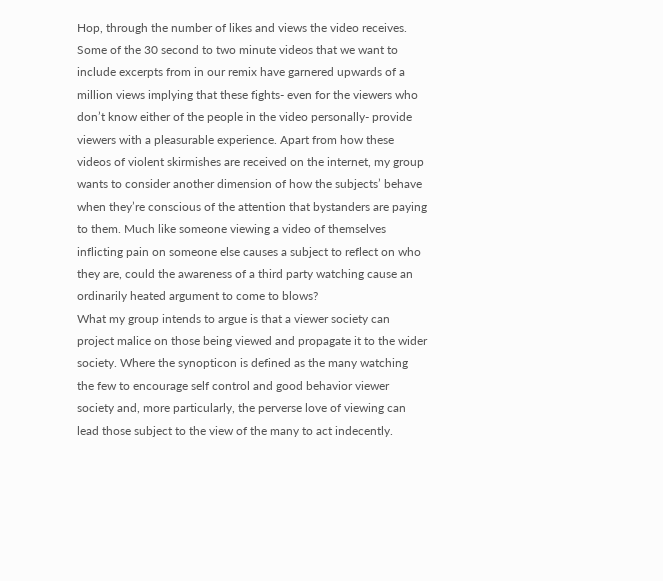Hop, through the number of likes and views the video receives. Some of the 30 second to two minute videos that we want to include excerpts from in our remix have garnered upwards of a million views implying that these fights- even for the viewers who don’t know either of the people in the video personally- provide viewers with a pleasurable experience. Apart from how these videos of violent skirmishes are received on the internet, my group wants to consider another dimension of how the subjects’ behave when they’re conscious of the attention that bystanders are paying to them. Much like someone viewing a video of themselves inflicting pain on someone else causes a subject to reflect on who they are, could the awareness of a third party watching cause an ordinarily heated argument to come to blows?
What my group intends to argue is that a viewer society can project malice on those being viewed and propagate it to the wider society. Where the synopticon is defined as the many watching the few to encourage self control and good behavior viewer society and, more particularly, the perverse love of viewing can lead those subject to the view of the many to act indecently.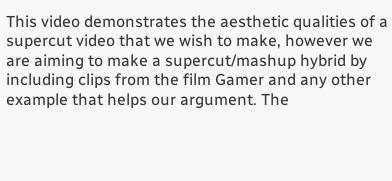This video demonstrates the aesthetic qualities of a supercut video that we wish to make, however we are aiming to make a supercut/mashup hybrid by including clips from the film Gamer and any other example that helps our argument. The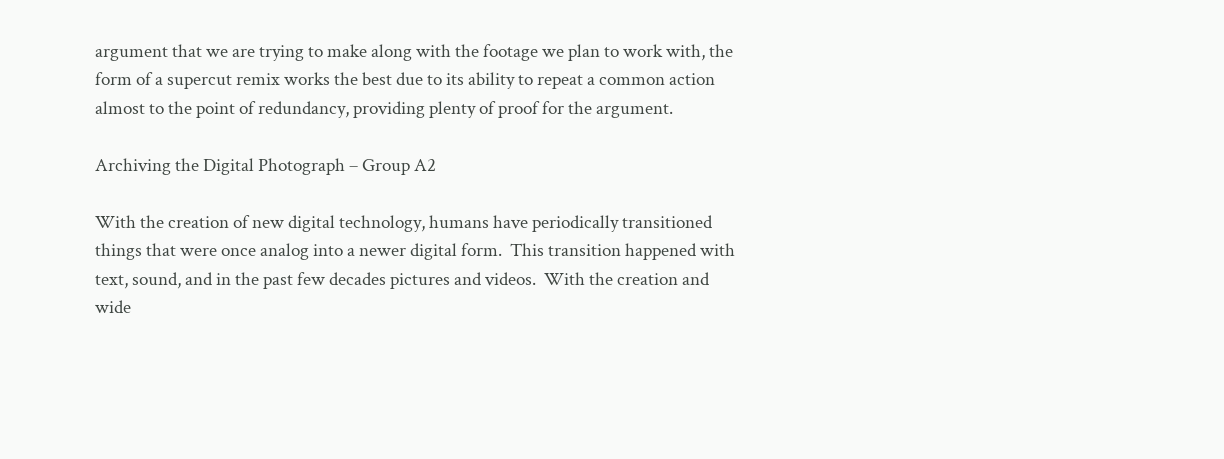argument that we are trying to make along with the footage we plan to work with, the form of a supercut remix works the best due to its ability to repeat a common action almost to the point of redundancy, providing plenty of proof for the argument.

Archiving the Digital Photograph – Group A2

With the creation of new digital technology, humans have periodically transitioned things that were once analog into a newer digital form.  This transition happened with text, sound, and in the past few decades pictures and videos.  With the creation and wide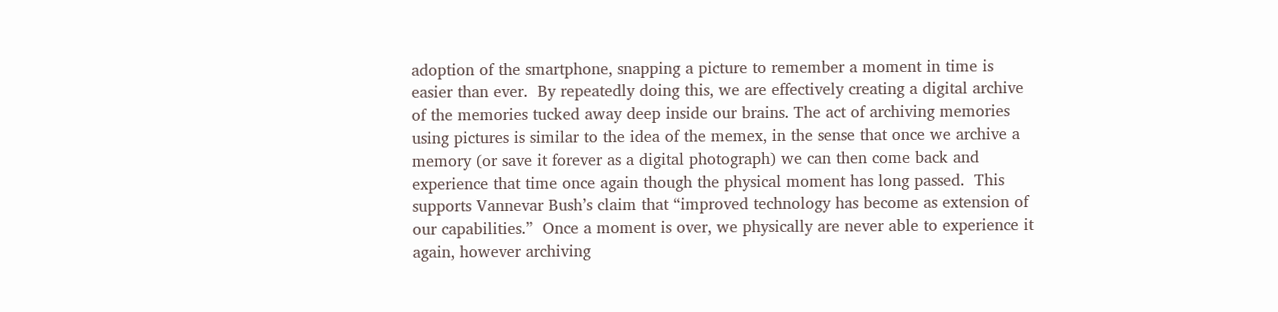adoption of the smartphone, snapping a picture to remember a moment in time is easier than ever.  By repeatedly doing this, we are effectively creating a digital archive of the memories tucked away deep inside our brains. The act of archiving memories using pictures is similar to the idea of the memex, in the sense that once we archive a memory (or save it forever as a digital photograph) we can then come back and experience that time once again though the physical moment has long passed.  This supports Vannevar Bush’s claim that “improved technology has become as extension of our capabilities.”  Once a moment is over, we physically are never able to experience it again, however archiving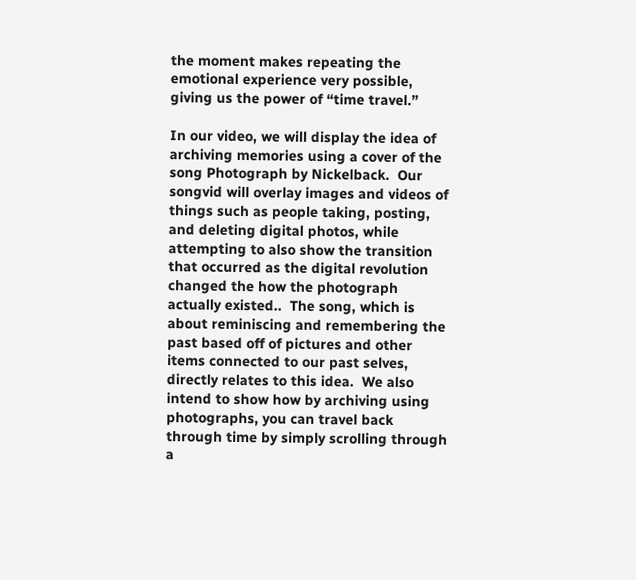the moment makes repeating the emotional experience very possible, giving us the power of “time travel.”

In our video, we will display the idea of archiving memories using a cover of the song Photograph by Nickelback.  Our songvid will overlay images and videos of things such as people taking, posting, and deleting digital photos, while attempting to also show the transition that occurred as the digital revolution changed the how the photograph actually existed..  The song, which is about reminiscing and remembering the past based off of pictures and other items connected to our past selves, directly relates to this idea.  We also intend to show how by archiving using photographs, you can travel back through time by simply scrolling through a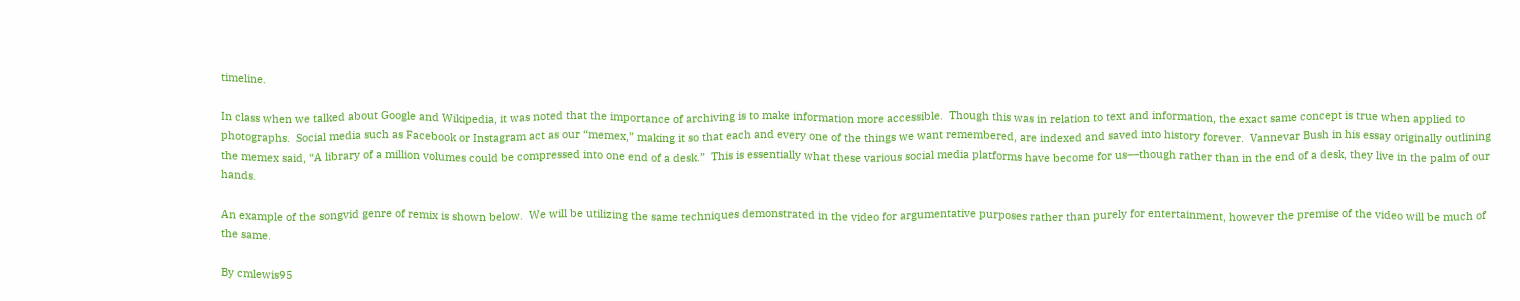timeline.

In class when we talked about Google and Wikipedia, it was noted that the importance of archiving is to make information more accessible.  Though this was in relation to text and information, the exact same concept is true when applied to photographs.  Social media such as Facebook or Instagram act as our “memex,” making it so that each and every one of the things we want remembered, are indexed and saved into history forever.  Vannevar Bush in his essay originally outlining the memex said, “A library of a million volumes could be compressed into one end of a desk.”  This is essentially what these various social media platforms have become for us––though rather than in the end of a desk, they live in the palm of our hands.

An example of the songvid genre of remix is shown below.  We will be utilizing the same techniques demonstrated in the video for argumentative purposes rather than purely for entertainment, however the premise of the video will be much of the same.

By cmlewis95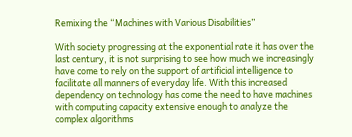Remixing the “Machines with Various Disabilities”

With society progressing at the exponential rate it has over the last century, it is not surprising to see how much we increasingly have come to rely on the support of artificial intelligence to facilitate all manners of everyday life. With this increased dependency on technology has come the need to have machines with computing capacity extensive enough to analyze the complex algorithms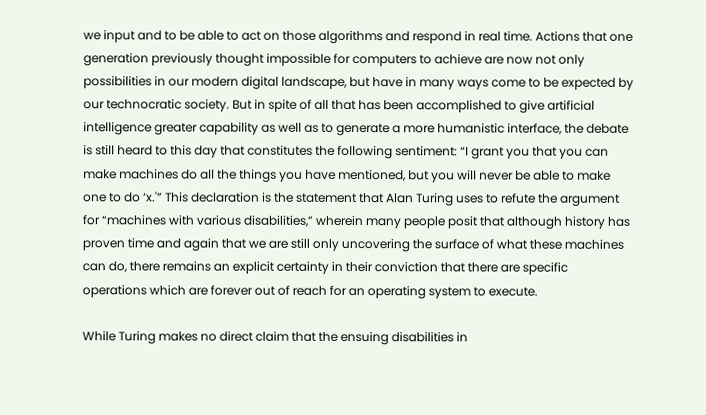we input and to be able to act on those algorithms and respond in real time. Actions that one generation previously thought impossible for computers to achieve are now not only possibilities in our modern digital landscape, but have in many ways come to be expected by our technocratic society. But in spite of all that has been accomplished to give artificial intelligence greater capability as well as to generate a more humanistic interface, the debate is still heard to this day that constitutes the following sentiment: “I grant you that you can make machines do all the things you have mentioned, but you will never be able to make one to do ‘x.'” This declaration is the statement that Alan Turing uses to refute the argument for “machines with various disabilities,” wherein many people posit that although history has proven time and again that we are still only uncovering the surface of what these machines can do, there remains an explicit certainty in their conviction that there are specific operations which are forever out of reach for an operating system to execute.

While Turing makes no direct claim that the ensuing disabilities in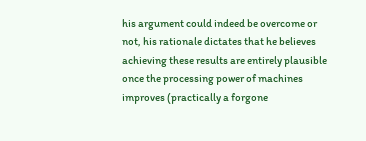his argument could indeed be overcome or not, his rationale dictates that he believes achieving these results are entirely plausible once the processing power of machines improves (practically a forgone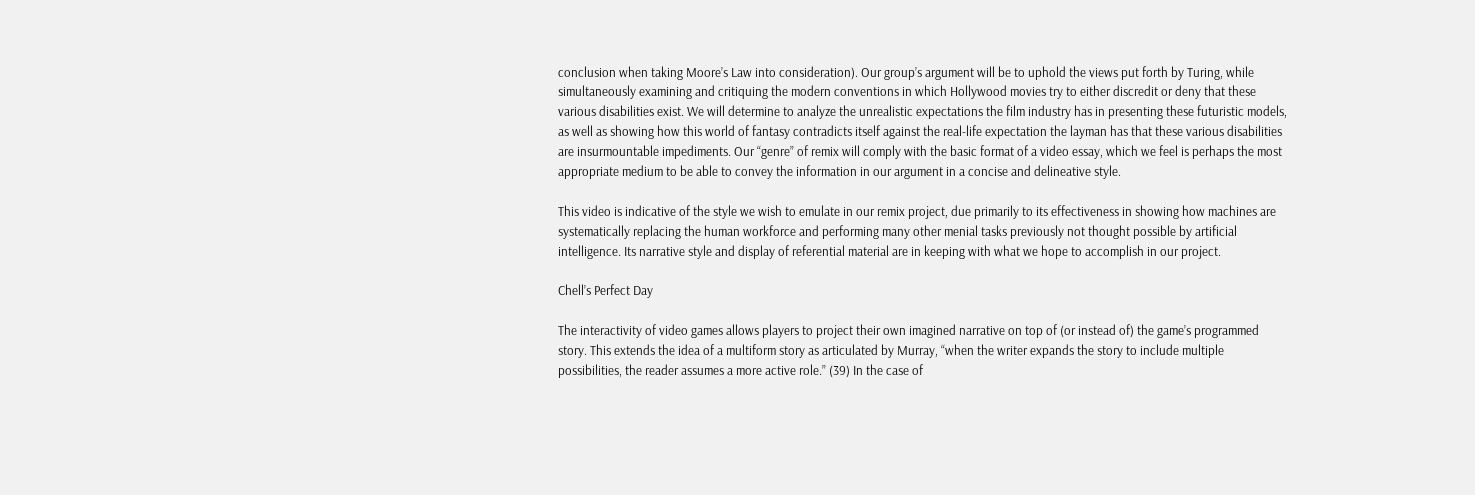conclusion when taking Moore’s Law into consideration). Our group’s argument will be to uphold the views put forth by Turing, while simultaneously examining and critiquing the modern conventions in which Hollywood movies try to either discredit or deny that these various disabilities exist. We will determine to analyze the unrealistic expectations the film industry has in presenting these futuristic models, as well as showing how this world of fantasy contradicts itself against the real-life expectation the layman has that these various disabilities are insurmountable impediments. Our “genre” of remix will comply with the basic format of a video essay, which we feel is perhaps the most appropriate medium to be able to convey the information in our argument in a concise and delineative style.

This video is indicative of the style we wish to emulate in our remix project, due primarily to its effectiveness in showing how machines are systematically replacing the human workforce and performing many other menial tasks previously not thought possible by artificial intelligence. Its narrative style and display of referential material are in keeping with what we hope to accomplish in our project.

Chell’s Perfect Day

The interactivity of video games allows players to project their own imagined narrative on top of (or instead of) the game’s programmed story. This extends the idea of a multiform story as articulated by Murray, “when the writer expands the story to include multiple possibilities, the reader assumes a more active role.” (39) In the case of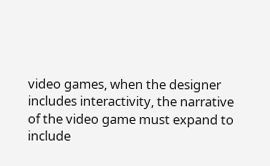video games, when the designer includes interactivity, the narrative of the video game must expand to include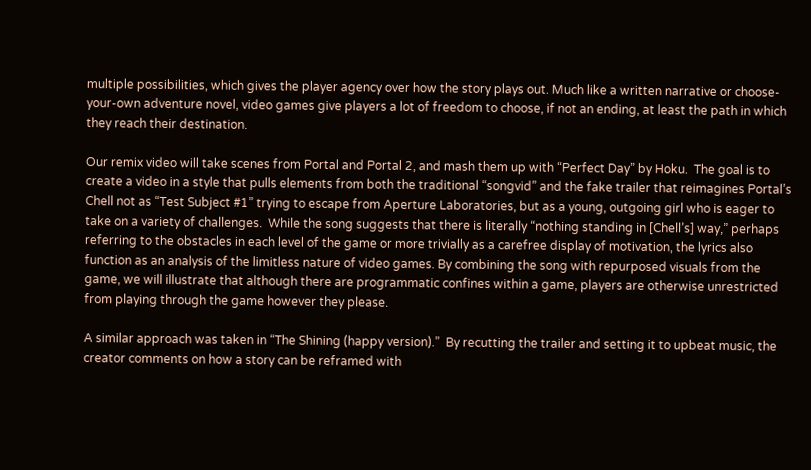multiple possibilities, which gives the player agency over how the story plays out. Much like a written narrative or choose-your-own adventure novel, video games give players a lot of freedom to choose, if not an ending, at least the path in which they reach their destination.

Our remix video will take scenes from Portal and Portal 2, and mash them up with “Perfect Day” by Hoku.  The goal is to create a video in a style that pulls elements from both the traditional “songvid” and the fake trailer that reimagines Portal’s Chell not as “Test Subject #1” trying to escape from Aperture Laboratories, but as a young, outgoing girl who is eager to take on a variety of challenges.  While the song suggests that there is literally “nothing standing in [Chell’s] way,” perhaps referring to the obstacles in each level of the game or more trivially as a carefree display of motivation, the lyrics also function as an analysis of the limitless nature of video games. By combining the song with repurposed visuals from the game, we will illustrate that although there are programmatic confines within a game, players are otherwise unrestricted from playing through the game however they please.

A similar approach was taken in “The Shining (happy version).”  By recutting the trailer and setting it to upbeat music, the creator comments on how a story can be reframed with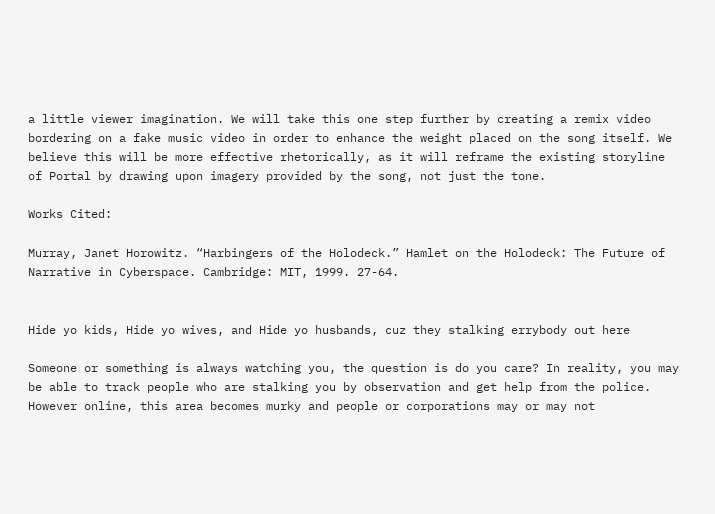a little viewer imagination. We will take this one step further by creating a remix video bordering on a fake music video in order to enhance the weight placed on the song itself. We believe this will be more effective rhetorically, as it will reframe the existing storyline of Portal by drawing upon imagery provided by the song, not just the tone.

Works Cited:

Murray, Janet Horowitz. “Harbingers of the Holodeck.” Hamlet on the Holodeck: The Future of Narrative in Cyberspace. Cambridge: MIT, 1999. 27-64.


Hide yo kids, Hide yo wives, and Hide yo husbands, cuz they stalking errybody out here

Someone or something is always watching you, the question is do you care? In reality, you may be able to track people who are stalking you by observation and get help from the police. However online, this area becomes murky and people or corporations may or may not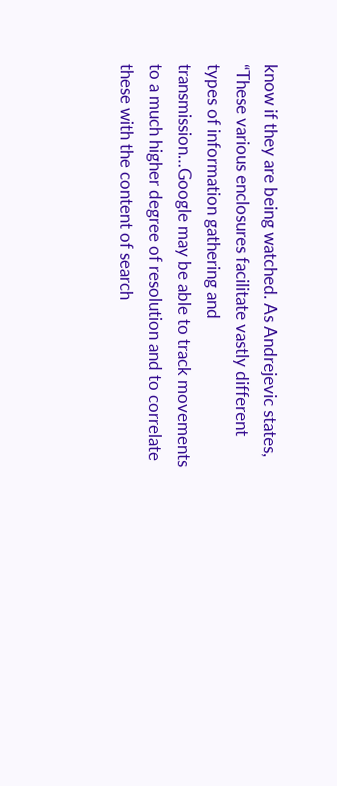know if they are being watched. As Andrejevic states, “These various enclosures facilitate vastly different types of information gathering and transmission…Google may be able to track movements to a much higher degree of resolution and to correlate these with the content of search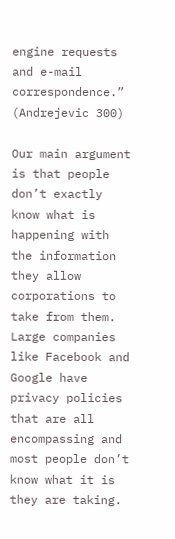engine requests and e-mail correspondence.” (Andrejevic 300)

Our main argument is that people don’t exactly know what is happening with the information they allow corporations to take from them. Large companies like Facebook and Google have privacy policies that are all encompassing and most people don’t know what it is they are taking.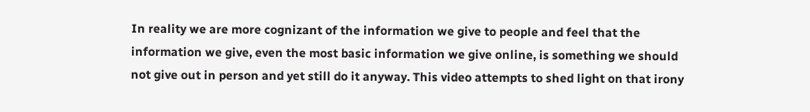In reality we are more cognizant of the information we give to people and feel that the information we give, even the most basic information we give online, is something we should not give out in person and yet still do it anyway. This video attempts to shed light on that irony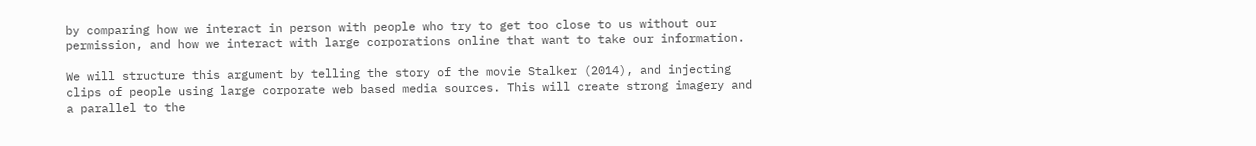by comparing how we interact in person with people who try to get too close to us without our permission, and how we interact with large corporations online that want to take our information.

We will structure this argument by telling the story of the movie Stalker (2014), and injecting clips of people using large corporate web based media sources. This will create strong imagery and a parallel to the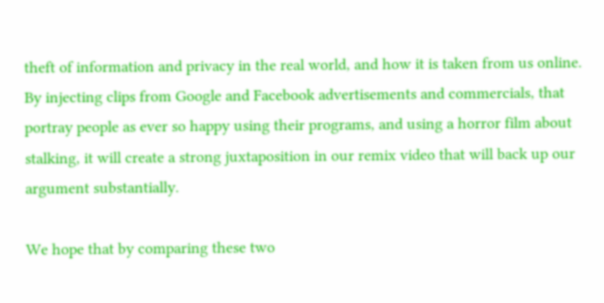theft of information and privacy in the real world, and how it is taken from us online. By injecting clips from Google and Facebook advertisements and commercials, that portray people as ever so happy using their programs, and using a horror film about stalking, it will create a strong juxtaposition in our remix video that will back up our argument substantially.

We hope that by comparing these two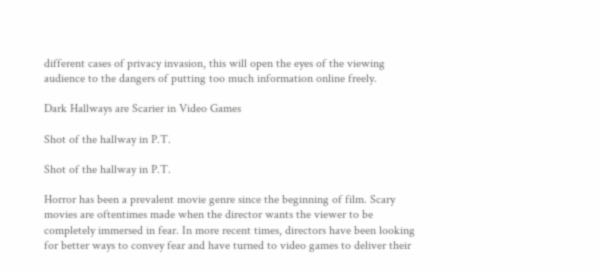different cases of privacy invasion, this will open the eyes of the viewing audience to the dangers of putting too much information online freely.

Dark Hallways are Scarier in Video Games

Shot of the hallway in P.T.

Shot of the hallway in P.T.

Horror has been a prevalent movie genre since the beginning of film. Scary movies are oftentimes made when the director wants the viewer to be completely immersed in fear. In more recent times, directors have been looking for better ways to convey fear and have turned to video games to deliver their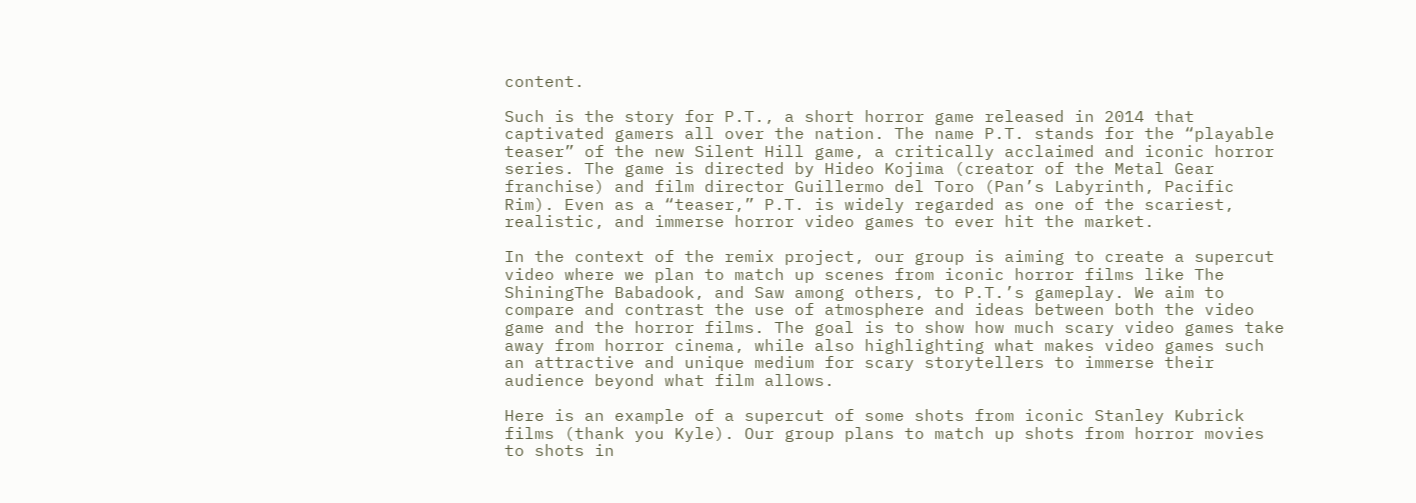content.

Such is the story for P.T., a short horror game released in 2014 that captivated gamers all over the nation. The name P.T. stands for the “playable teaser” of the new Silent Hill game, a critically acclaimed and iconic horror series. The game is directed by Hideo Kojima (creator of the Metal Gear franchise) and film director Guillermo del Toro (Pan’s Labyrinth, Pacific Rim). Even as a “teaser,” P.T. is widely regarded as one of the scariest, realistic, and immerse horror video games to ever hit the market.

In the context of the remix project, our group is aiming to create a supercut video where we plan to match up scenes from iconic horror films like The ShiningThe Babadook, and Saw among others, to P.T.’s gameplay. We aim to compare and contrast the use of atmosphere and ideas between both the video game and the horror films. The goal is to show how much scary video games take away from horror cinema, while also highlighting what makes video games such an attractive and unique medium for scary storytellers to immerse their audience beyond what film allows.

Here is an example of a supercut of some shots from iconic Stanley Kubrick films (thank you Kyle). Our group plans to match up shots from horror movies to shots in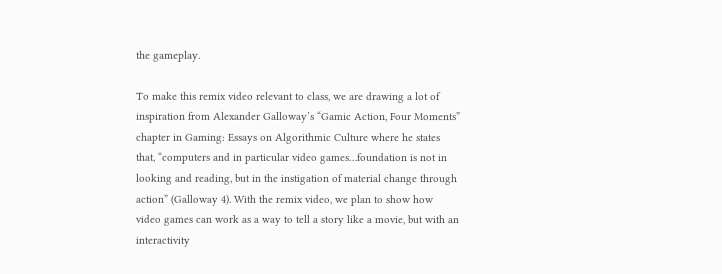the gameplay.

To make this remix video relevant to class, we are drawing a lot of inspiration from Alexander Galloway’s “Gamic Action, Four Moments” chapter in Gaming: Essays on Algorithmic Culture where he states that, “computers and in particular video games…foundation is not in looking and reading, but in the instigation of material change through action” (Galloway 4). With the remix video, we plan to show how video games can work as a way to tell a story like a movie, but with an interactivity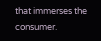that immerses the consumer.